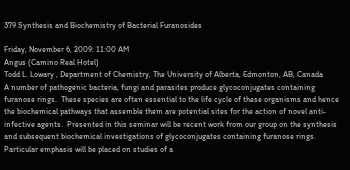379 Synthesis and Biochemistry of Bacterial Furanosides

Friday, November 6, 2009: 11:00 AM
Angus (Camino Real Hotel)
Todd L. Lowary , Department of Chemistry, The University of Alberta, Edmonton, AB, Canada
A number of pathogenic bacteria, fungi and parasites produce glycoconjugates containing furanose rings.  These species are often essential to the life cycle of these organisms and hence the biochemical pathways that assemble them are potential sites for the action of novel anti-infective agents.  Presented in this seminar will be recent work from our group on the synthesis and subsequent biochemical investigations of glycoconjugates containing furanose rings. Particular emphasis will be placed on studies of a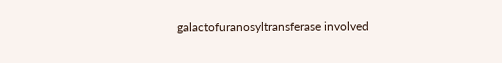galactofuranosyltransferase involved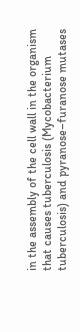in the assembly of the cell wall in the organism that causes tuberculosis (Mycobacterium tuberculosis) and pyranose–furanose mutases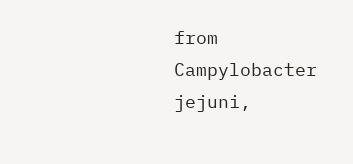from Campylobacter jejuni,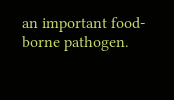an important food-borne pathogen.